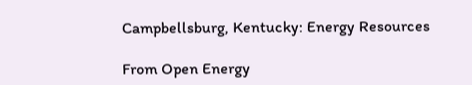Campbellsburg, Kentucky: Energy Resources

From Open Energy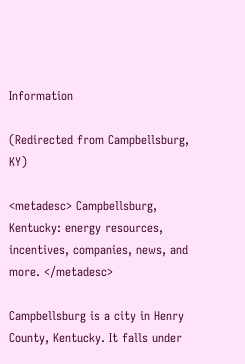Information

(Redirected from Campbellsburg, KY)

<metadesc> Campbellsburg, Kentucky: energy resources, incentives, companies, news, and more. </metadesc>

Campbellsburg is a city in Henry County, Kentucky. It falls under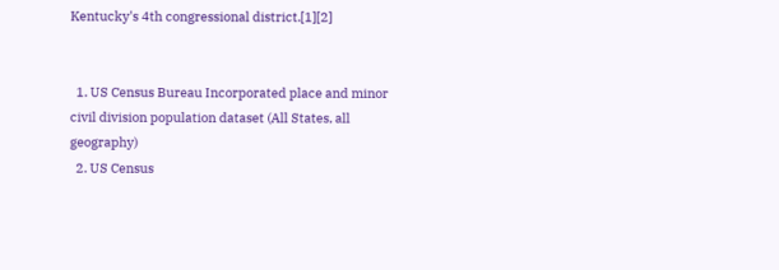Kentucky's 4th congressional district.[1][2]


  1. US Census Bureau Incorporated place and minor civil division population dataset (All States, all geography)
  2. US Census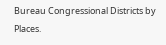Bureau Congressional Districts by Places.